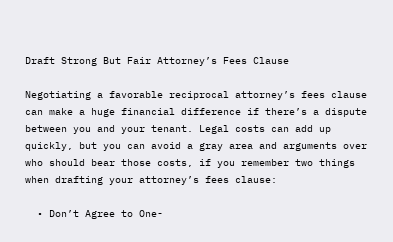Draft Strong But Fair Attorney’s Fees Clause

Negotiating a favorable reciprocal attorney’s fees clause can make a huge financial difference if there’s a dispute between you and your tenant. Legal costs can add up quickly, but you can avoid a gray area and arguments over who should bear those costs, if you remember two things when drafting your attorney’s fees clause:

  • Don’t Agree to One-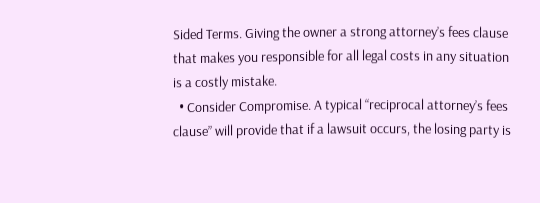Sided Terms. Giving the owner a strong attorney’s fees clause that makes you responsible for all legal costs in any situation is a costly mistake.
  • Consider Compromise. A typical “reciprocal attorney’s fees clause” will provide that if a lawsuit occurs, the losing party is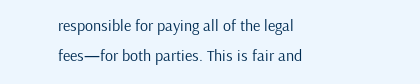responsible for paying all of the legal fees—for both parties. This is fair and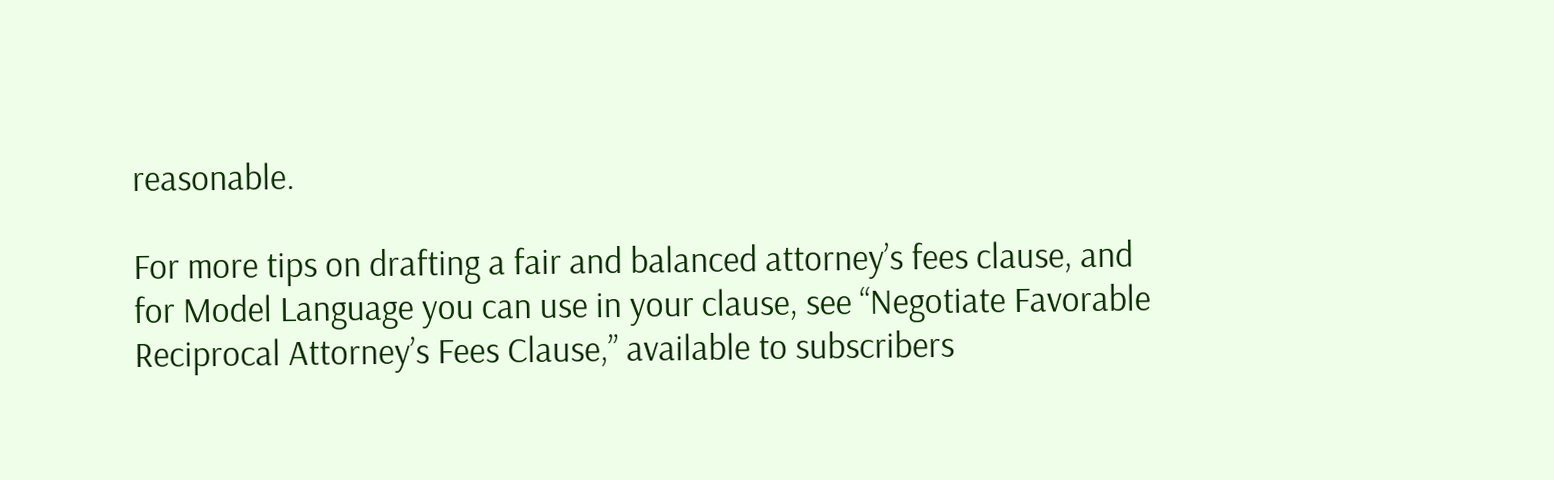reasonable.

For more tips on drafting a fair and balanced attorney’s fees clause, and for Model Language you can use in your clause, see “Negotiate Favorable Reciprocal Attorney’s Fees Clause,” available to subscribers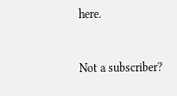here.


Not a subscriber?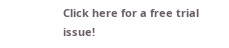Click here for a free trial issue!